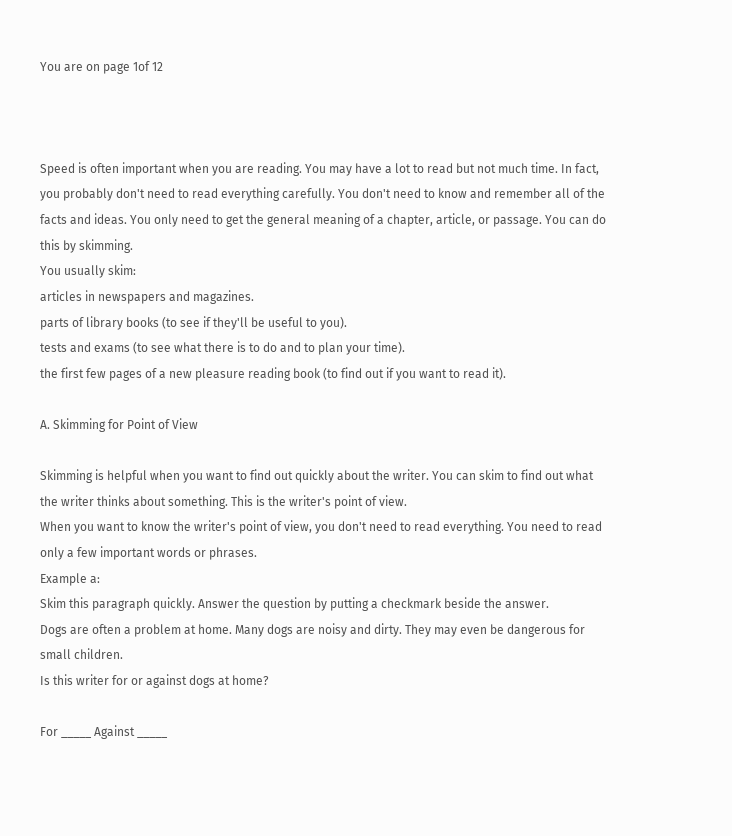You are on page 1of 12



Speed is often important when you are reading. You may have a lot to read but not much time. In fact,
you probably don't need to read everything carefully. You don't need to know and remember all of the
facts and ideas. You only need to get the general meaning of a chapter, article, or passage. You can do
this by skimming.
You usually skim:
articles in newspapers and magazines.
parts of library books (to see if they'll be useful to you).
tests and exams (to see what there is to do and to plan your time).
the first few pages of a new pleasure reading book (to find out if you want to read it).

A. Skimming for Point of View

Skimming is helpful when you want to find out quickly about the writer. You can skim to find out what
the writer thinks about something. This is the writer's point of view.
When you want to know the writer's point of view, you don't need to read everything. You need to read
only a few important words or phrases.
Example a:
Skim this paragraph quickly. Answer the question by putting a checkmark beside the answer.
Dogs are often a problem at home. Many dogs are noisy and dirty. They may even be dangerous for
small children.
Is this writer for or against dogs at home?

For _____ Against _____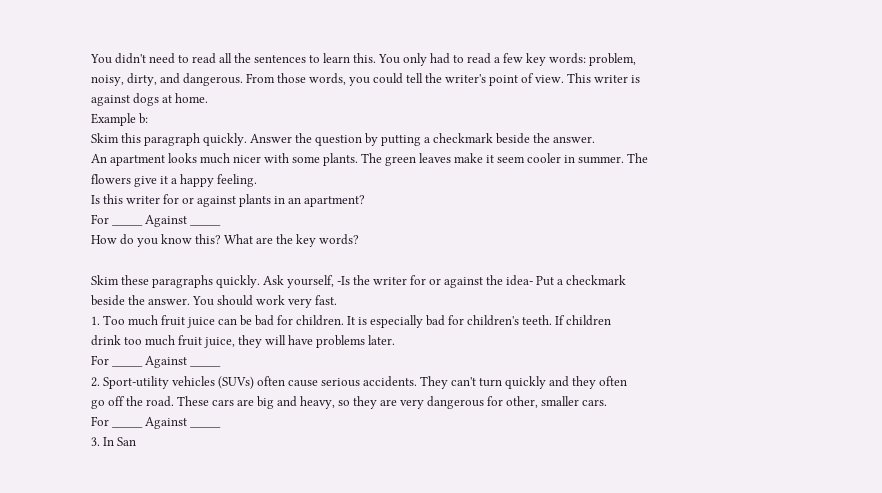You didn't need to read all the sentences to learn this. You only had to read a few key words: problem,
noisy, dirty, and dangerous. From those words, you could tell the writer's point of view. This writer is
against dogs at home.
Example b:
Skim this paragraph quickly. Answer the question by putting a checkmark beside the answer.
An apartment looks much nicer with some plants. The green leaves make it seem cooler in summer. The
flowers give it a happy feeling.
Is this writer for or against plants in an apartment?
For _____ Against _____
How do you know this? What are the key words?

Skim these paragraphs quickly. Ask yourself, -Is the writer for or against the idea- Put a checkmark
beside the answer. You should work very fast.
1. Too much fruit juice can be bad for children. It is especially bad for children's teeth. If children
drink too much fruit juice, they will have problems later.
For _____ Against _____
2. Sport-utility vehicles (SUVs) often cause serious accidents. They can't turn quickly and they often
go off the road. These cars are big and heavy, so they are very dangerous for other, smaller cars.
For _____ Against _____
3. In San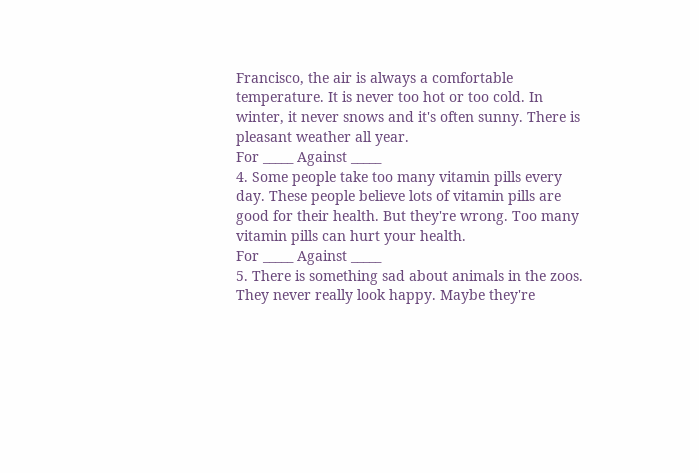Francisco, the air is always a comfortable temperature. It is never too hot or too cold. In
winter, it never snows and it's often sunny. There is pleasant weather all year.
For _____ Against _____
4. Some people take too many vitamin pills every day. These people believe lots of vitamin pills are
good for their health. But they're wrong. Too many vitamin pills can hurt your health.
For _____ Against _____
5. There is something sad about animals in the zoos. They never really look happy. Maybe they're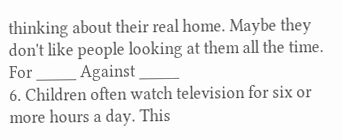thinking about their real home. Maybe they don't like people looking at them all the time.
For _____ Against _____
6. Children often watch television for six or more hours a day. This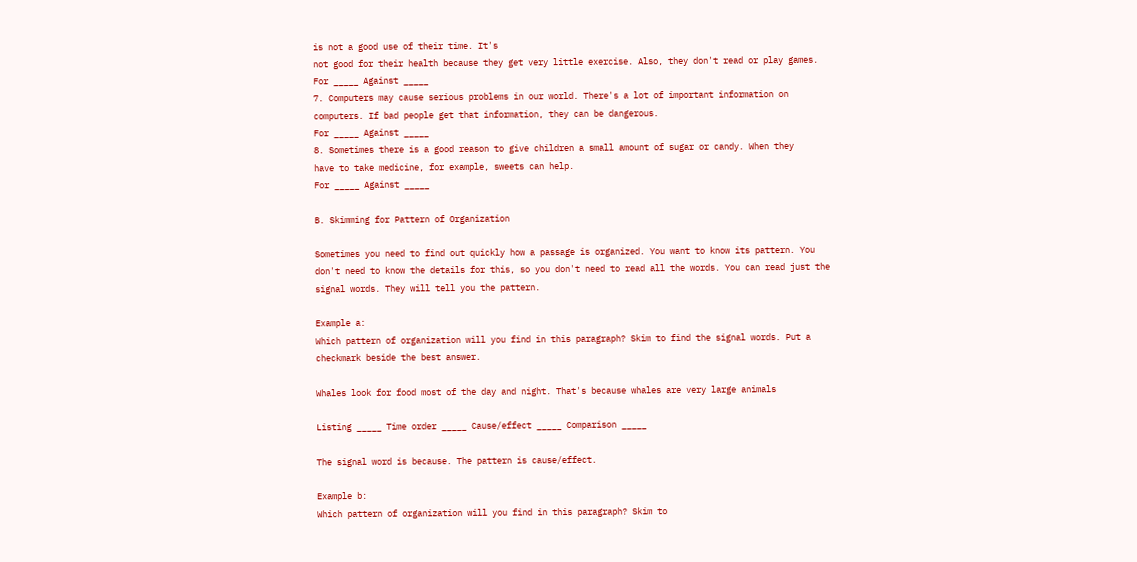is not a good use of their time. It's
not good for their health because they get very little exercise. Also, they don't read or play games.
For _____ Against _____
7. Computers may cause serious problems in our world. There's a lot of important information on
computers. If bad people get that information, they can be dangerous.
For _____ Against _____
8. Sometimes there is a good reason to give children a small amount of sugar or candy. When they
have to take medicine, for example, sweets can help.
For _____ Against _____

B. Skimming for Pattern of Organization

Sometimes you need to find out quickly how a passage is organized. You want to know its pattern. You
don't need to know the details for this, so you don't need to read all the words. You can read just the
signal words. They will tell you the pattern.

Example a:
Which pattern of organization will you find in this paragraph? Skim to find the signal words. Put a
checkmark beside the best answer.

Whales look for food most of the day and night. That's because whales are very large animals

Listing _____ Time order _____ Cause/effect _____ Comparison _____

The signal word is because. The pattern is cause/effect.

Example b:
Which pattern of organization will you find in this paragraph? Skim to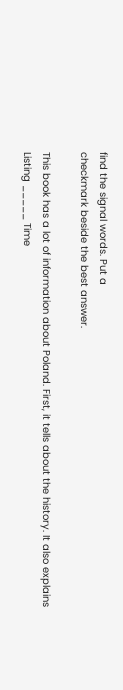find the signal words. Put a
checkmark beside the best answer.

This book has a lot of information about Poland. First, it tells about the history. It also explains
Listing _____ Time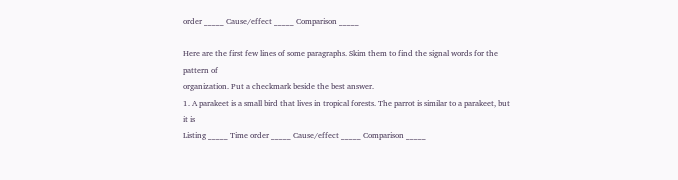order _____ Cause/effect _____ Comparison _____

Here are the first few lines of some paragraphs. Skim them to find the signal words for the pattern of
organization. Put a checkmark beside the best answer.
1. A parakeet is a small bird that lives in tropical forests. The parrot is similar to a parakeet, but it is
Listing _____ Time order _____ Cause/effect _____ Comparison _____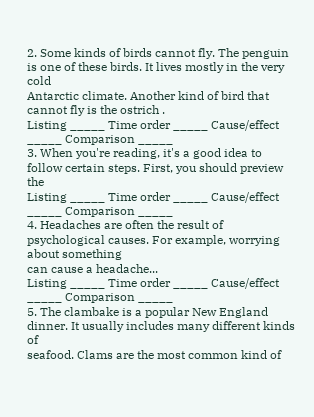2. Some kinds of birds cannot fly. The penguin is one of these birds. It lives mostly in the very cold
Antarctic climate. Another kind of bird that cannot fly is the ostrich .
Listing _____ Time order _____ Cause/effect _____ Comparison _____
3. When you're reading, it's a good idea to follow certain steps. First, you should preview the
Listing _____ Time order _____ Cause/effect _____ Comparison _____
4. Headaches are often the result of psychological causes. For example, worrying about something
can cause a headache...
Listing _____ Time order _____ Cause/effect _____ Comparison _____
5. The clambake is a popular New England dinner. It usually includes many different kinds of
seafood. Clams are the most common kind of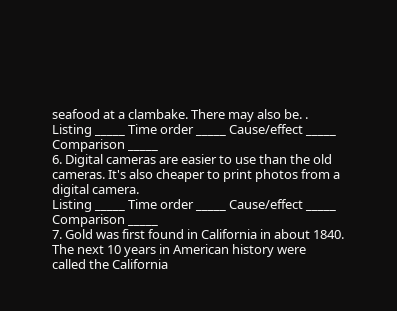seafood at a clambake. There may also be. .
Listing _____ Time order _____ Cause/effect _____ Comparison _____
6. Digital cameras are easier to use than the old cameras. It's also cheaper to print photos from a
digital camera.
Listing _____ Time order _____ Cause/effect _____ Comparison _____
7. Gold was first found in California in about 1840. The next 10 years in American history were
called the California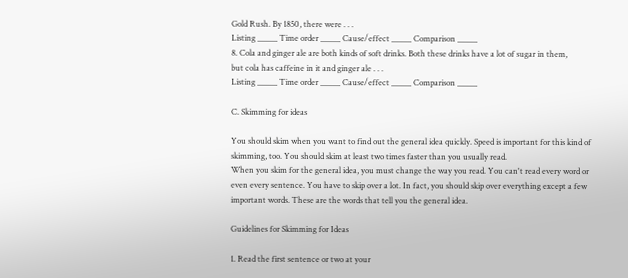Gold Rush. By 1850, there were . . .
Listing _____ Time order _____ Cause/effect _____ Comparison _____
8. Cola and ginger ale are both kinds of soft drinks. Both these drinks have a lot of sugar in them,
but cola has caffeine in it and ginger ale . . .
Listing _____ Time order _____ Cause/effect _____ Comparison _____

C. Skimming for ideas

You should skim when you want to find out the general idea quickly. Speed is important for this kind of
skimming, too. You should skim at least two times faster than you usually read.
When you skim for the general idea, you must change the way you read. You can't read every word or
even every sentence. You have to skip over a lot. In fact, you should skip over everything except a few
important words. These are the words that tell you the general idea.

Guidelines for Skimming for Ideas

1. Read the first sentence or two at your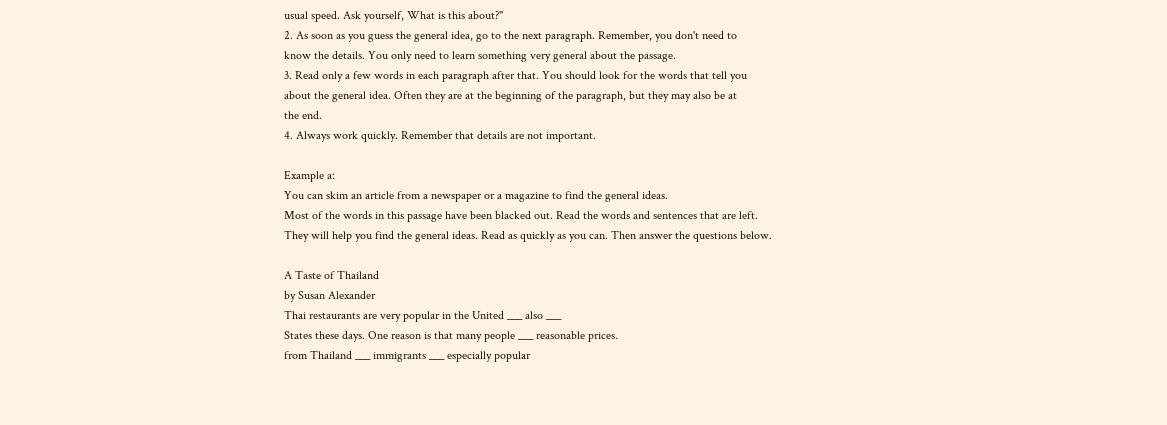usual speed. Ask yourself, What is this about?"
2. As soon as you guess the general idea, go to the next paragraph. Remember, you don't need to
know the details. You only need to learn something very general about the passage.
3. Read only a few words in each paragraph after that. You should look for the words that tell you
about the general idea. Often they are at the beginning of the paragraph, but they may also be at
the end.
4. Always work quickly. Remember that details are not important.

Example a:
You can skim an article from a newspaper or a magazine to find the general ideas.
Most of the words in this passage have been blacked out. Read the words and sentences that are left.
They will help you find the general ideas. Read as quickly as you can. Then answer the questions below.

A Taste of Thailand
by Susan Alexander
Thai restaurants are very popular in the United ___ also ___
States these days. One reason is that many people ___ reasonable prices.
from Thailand ___ immigrants ___ especially popular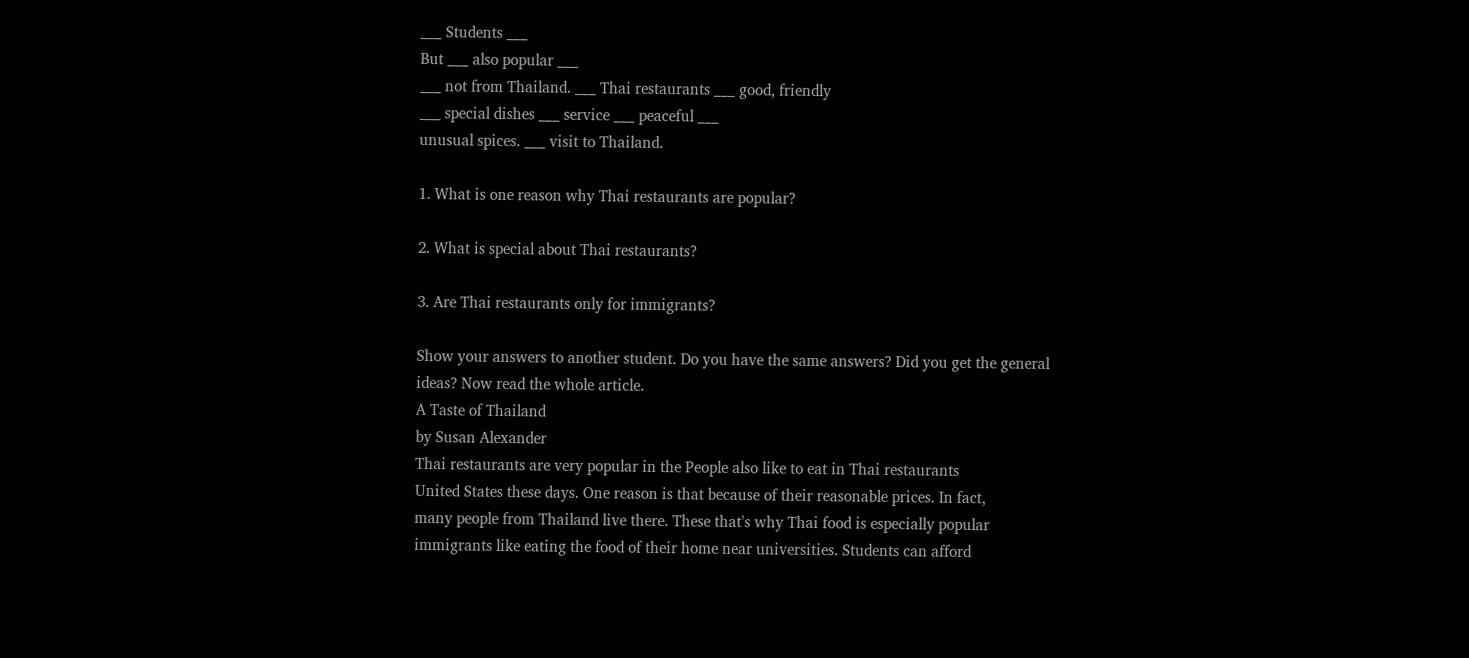___ Students ___
But ___ also popular ___
___ not from Thailand. ___ Thai restaurants ___ good, friendly
___ special dishes ___ service ___ peaceful ___
unusual spices. ___ visit to Thailand.

1. What is one reason why Thai restaurants are popular?

2. What is special about Thai restaurants?

3. Are Thai restaurants only for immigrants?

Show your answers to another student. Do you have the same answers? Did you get the general
ideas? Now read the whole article.
A Taste of Thailand
by Susan Alexander
Thai restaurants are very popular in the People also like to eat in Thai restaurants
United States these days. One reason is that because of their reasonable prices. In fact,
many people from Thailand live there. These that's why Thai food is especially popular
immigrants like eating the food of their home near universities. Students can afford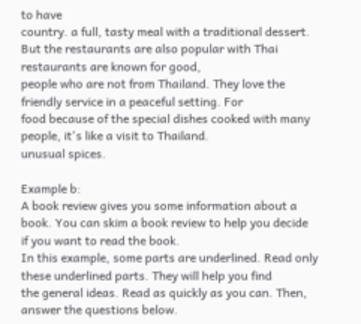to have
country. a full, tasty meal with a traditional dessert.
But the restaurants are also popular with Thai restaurants are known for good,
people who are not from Thailand. They love the friendly service in a peaceful setting. For
food because of the special dishes cooked with many people, it's like a visit to Thailand.
unusual spices.

Example b:
A book review gives you some information about a book. You can skim a book review to help you decide
if you want to read the book.
In this example, some parts are underlined. Read only these underlined parts. They will help you find
the general ideas. Read as quickly as you can. Then, answer the questions below.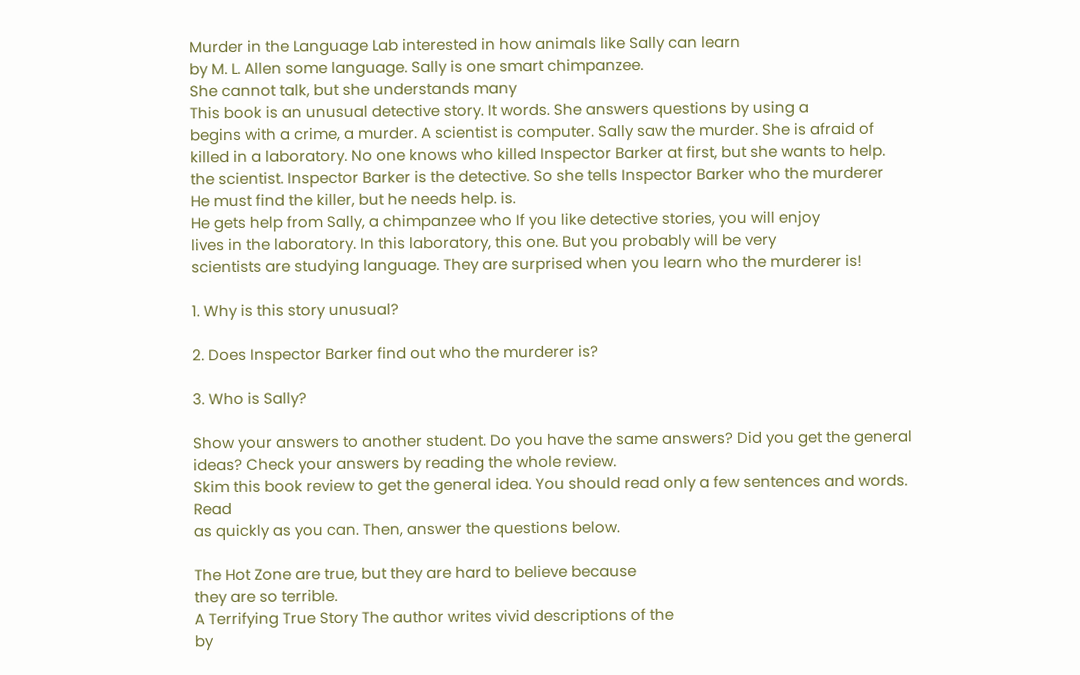Murder in the Language Lab interested in how animals like Sally can learn
by M. L. Allen some language. Sally is one smart chimpanzee.
She cannot talk, but she understands many
This book is an unusual detective story. It words. She answers questions by using a
begins with a crime, a murder. A scientist is computer. Sally saw the murder. She is afraid of
killed in a laboratory. No one knows who killed Inspector Barker at first, but she wants to help.
the scientist. Inspector Barker is the detective. So she tells Inspector Barker who the murderer
He must find the killer, but he needs help. is.
He gets help from Sally, a chimpanzee who If you like detective stories, you will enjoy
lives in the laboratory. In this laboratory, this one. But you probably will be very
scientists are studying language. They are surprised when you learn who the murderer is!

1. Why is this story unusual?

2. Does Inspector Barker find out who the murderer is?

3. Who is Sally?

Show your answers to another student. Do you have the same answers? Did you get the general
ideas? Check your answers by reading the whole review.
Skim this book review to get the general idea. You should read only a few sentences and words. Read
as quickly as you can. Then, answer the questions below.

The Hot Zone are true, but they are hard to believe because
they are so terrible.
A Terrifying True Story The author writes vivid descriptions of the
by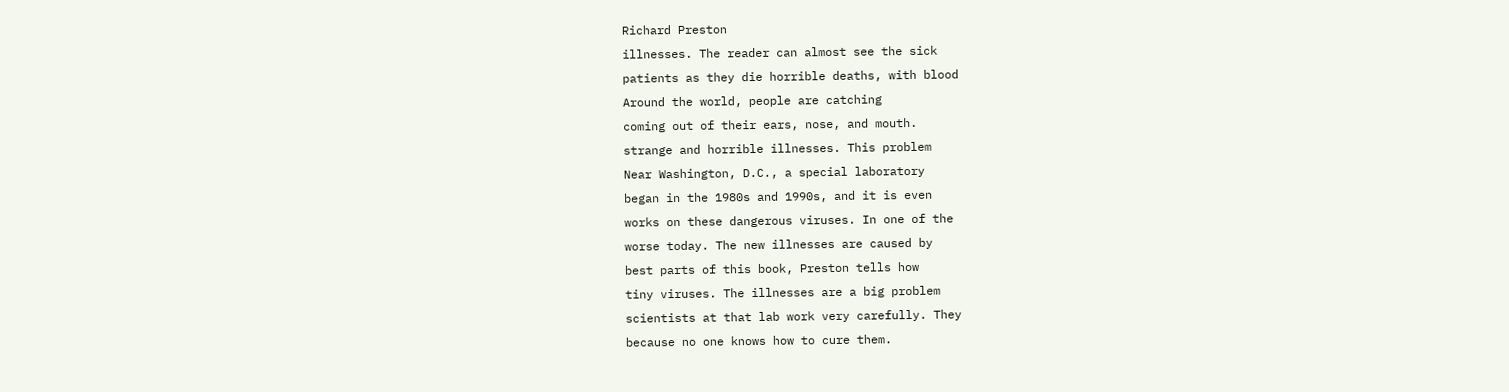Richard Preston
illnesses. The reader can almost see the sick
patients as they die horrible deaths, with blood
Around the world, people are catching
coming out of their ears, nose, and mouth.
strange and horrible illnesses. This problem
Near Washington, D.C., a special laboratory
began in the 1980s and 1990s, and it is even
works on these dangerous viruses. In one of the
worse today. The new illnesses are caused by
best parts of this book, Preston tells how
tiny viruses. The illnesses are a big problem
scientists at that lab work very carefully. They
because no one knows how to cure them.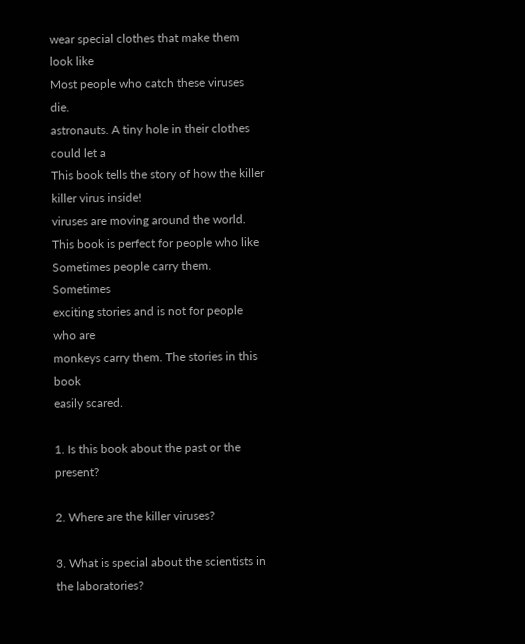wear special clothes that make them look like
Most people who catch these viruses die.
astronauts. A tiny hole in their clothes could let a
This book tells the story of how the killer
killer virus inside!
viruses are moving around the world.
This book is perfect for people who like
Sometimes people carry them. Sometimes
exciting stories and is not for people who are
monkeys carry them. The stories in this book
easily scared.

1. Is this book about the past or the present?

2. Where are the killer viruses?

3. What is special about the scientists in the laboratories?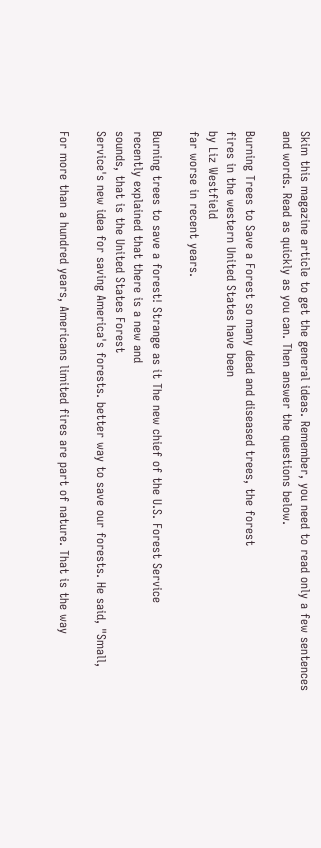Skim this magazine article to get the general ideas. Remember, you need to read only a few sentences
and words. Read as quickly as you can. Then answer the questions below.

Burning Trees to Save a Forest so many dead and diseased trees, the forest
fires in the western United States have been
by Liz Westfield
far worse in recent years.

Burning trees to save a forest! Strange as it The new chief of the U.S. Forest Service
recently explained that there is a new and
sounds, that is the United States Forest
Service's new idea for saving America's forests. better way to save our forests. He said, "Small,

For more than a hundred years, Americans limited fires are part of nature. That is the way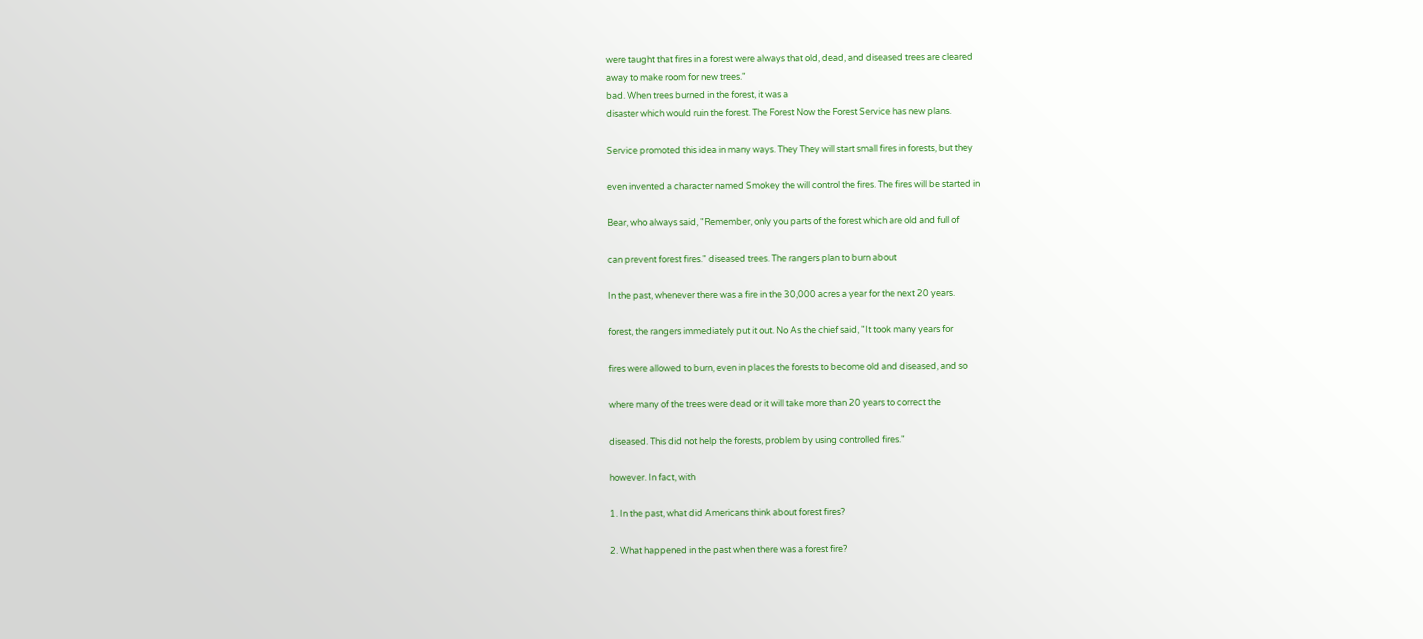were taught that fires in a forest were always that old, dead, and diseased trees are cleared
away to make room for new trees."
bad. When trees burned in the forest, it was a
disaster which would ruin the forest. The Forest Now the Forest Service has new plans.

Service promoted this idea in many ways. They They will start small fires in forests, but they

even invented a character named Smokey the will control the fires. The fires will be started in

Bear, who always said, "Remember, only you parts of the forest which are old and full of

can prevent forest fires." diseased trees. The rangers plan to burn about

In the past, whenever there was a fire in the 30,000 acres a year for the next 20 years.

forest, the rangers immediately put it out. No As the chief said, "It took many years for

fires were allowed to burn, even in places the forests to become old and diseased, and so

where many of the trees were dead or it will take more than 20 years to correct the

diseased. This did not help the forests, problem by using controlled fires."

however. In fact, with

1. In the past, what did Americans think about forest fires?

2. What happened in the past when there was a forest fire?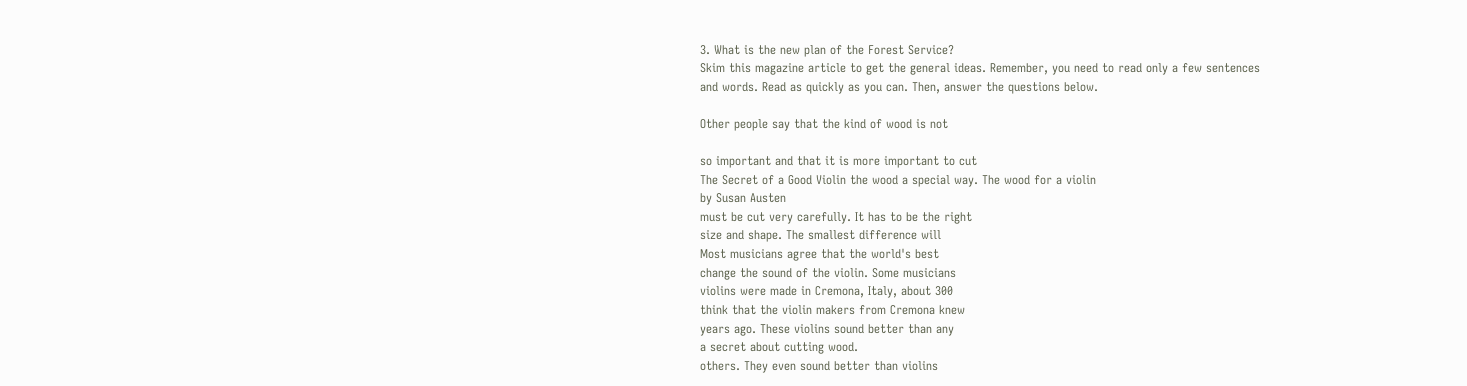3. What is the new plan of the Forest Service?
Skim this magazine article to get the general ideas. Remember, you need to read only a few sentences
and words. Read as quickly as you can. Then, answer the questions below.

Other people say that the kind of wood is not

so important and that it is more important to cut
The Secret of a Good Violin the wood a special way. The wood for a violin
by Susan Austen
must be cut very carefully. It has to be the right
size and shape. The smallest difference will
Most musicians agree that the world's best
change the sound of the violin. Some musicians
violins were made in Cremona, Italy, about 300
think that the violin makers from Cremona knew
years ago. These violins sound better than any
a secret about cutting wood.
others. They even sound better than violins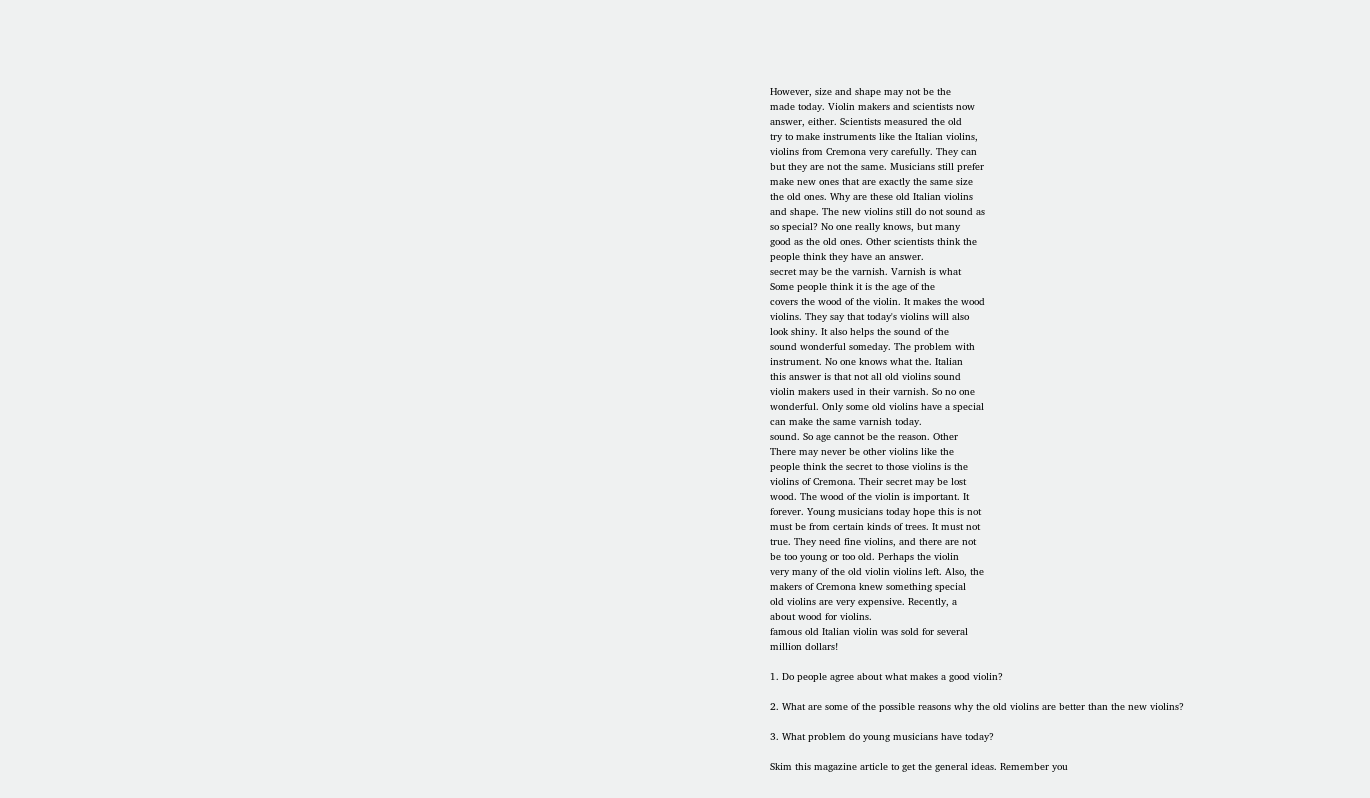However, size and shape may not be the
made today. Violin makers and scientists now
answer, either. Scientists measured the old
try to make instruments like the Italian violins,
violins from Cremona very carefully. They can
but they are not the same. Musicians still prefer
make new ones that are exactly the same size
the old ones. Why are these old Italian violins
and shape. The new violins still do not sound as
so special? No one really knows, but many
good as the old ones. Other scientists think the
people think they have an answer.
secret may be the varnish. Varnish is what
Some people think it is the age of the
covers the wood of the violin. It makes the wood
violins. They say that today's violins will also
look shiny. It also helps the sound of the
sound wonderful someday. The problem with
instrument. No one knows what the. Italian
this answer is that not all old violins sound
violin makers used in their varnish. So no one
wonderful. Only some old violins have a special
can make the same varnish today.
sound. So age cannot be the reason. Other
There may never be other violins like the
people think the secret to those violins is the
violins of Cremona. Their secret may be lost
wood. The wood of the violin is important. It
forever. Young musicians today hope this is not
must be from certain kinds of trees. It must not
true. They need fine violins, and there are not
be too young or too old. Perhaps the violin
very many of the old violin violins left. Also, the
makers of Cremona knew something special
old violins are very expensive. Recently, a
about wood for violins.
famous old Italian violin was sold for several
million dollars!

1. Do people agree about what makes a good violin?

2. What are some of the possible reasons why the old violins are better than the new violins?

3. What problem do young musicians have today?

Skim this magazine article to get the general ideas. Remember you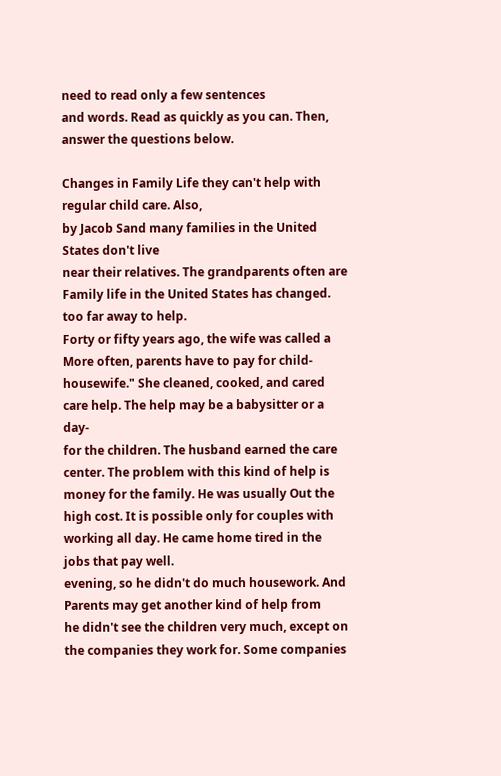need to read only a few sentences
and words. Read as quickly as you can. Then, answer the questions below.

Changes in Family Life they can't help with regular child care. Also,
by Jacob Sand many families in the United States don't live
near their relatives. The grandparents often are
Family life in the United States has changed. too far away to help.
Forty or fifty years ago, the wife was called a More often, parents have to pay for child-
housewife." She cleaned, cooked, and cared care help. The help may be a babysitter or a day-
for the children. The husband earned the care center. The problem with this kind of help is
money for the family. He was usually Out the high cost. It is possible only for couples with
working all day. He came home tired in the jobs that pay well.
evening, so he didn't do much housework. And Parents may get another kind of help from
he didn't see the children very much, except on the companies they work for. Some companies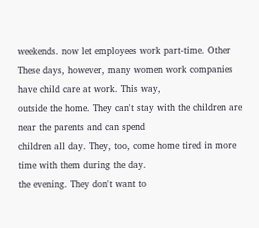weekends. now let employees work part-time. Other
These days, however, many women work companies have child care at work. This way,
outside the home. They can't stay with the children are near the parents and can spend
children all day. They, too, come home tired in more time with them during the day.
the evening. They don't want to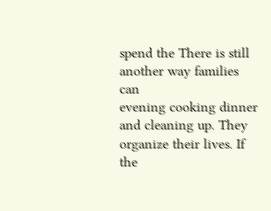spend the There is still another way families can
evening cooking dinner and cleaning up. They organize their lives. If the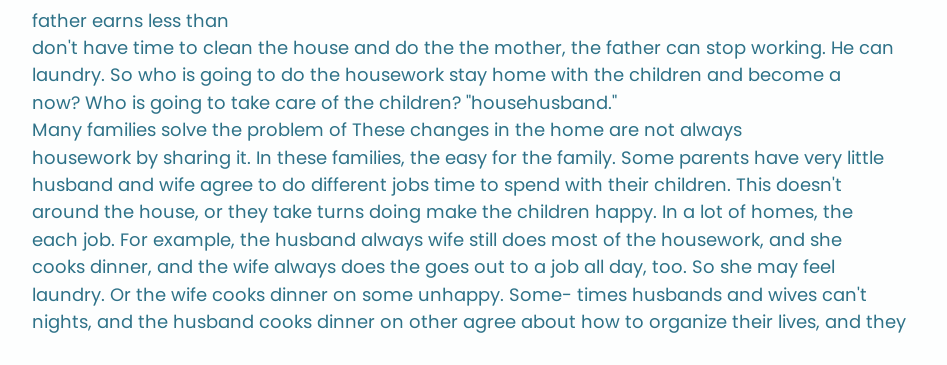father earns less than
don't have time to clean the house and do the the mother, the father can stop working. He can
laundry. So who is going to do the housework stay home with the children and become a
now? Who is going to take care of the children? "househusband."
Many families solve the problem of These changes in the home are not always
housework by sharing it. In these families, the easy for the family. Some parents have very little
husband and wife agree to do different jobs time to spend with their children. This doesn't
around the house, or they take turns doing make the children happy. In a lot of homes, the
each job. For example, the husband always wife still does most of the housework, and she
cooks dinner, and the wife always does the goes out to a job all day, too. So she may feel
laundry. Or the wife cooks dinner on some unhappy. Some- times husbands and wives can't
nights, and the husband cooks dinner on other agree about how to organize their lives, and they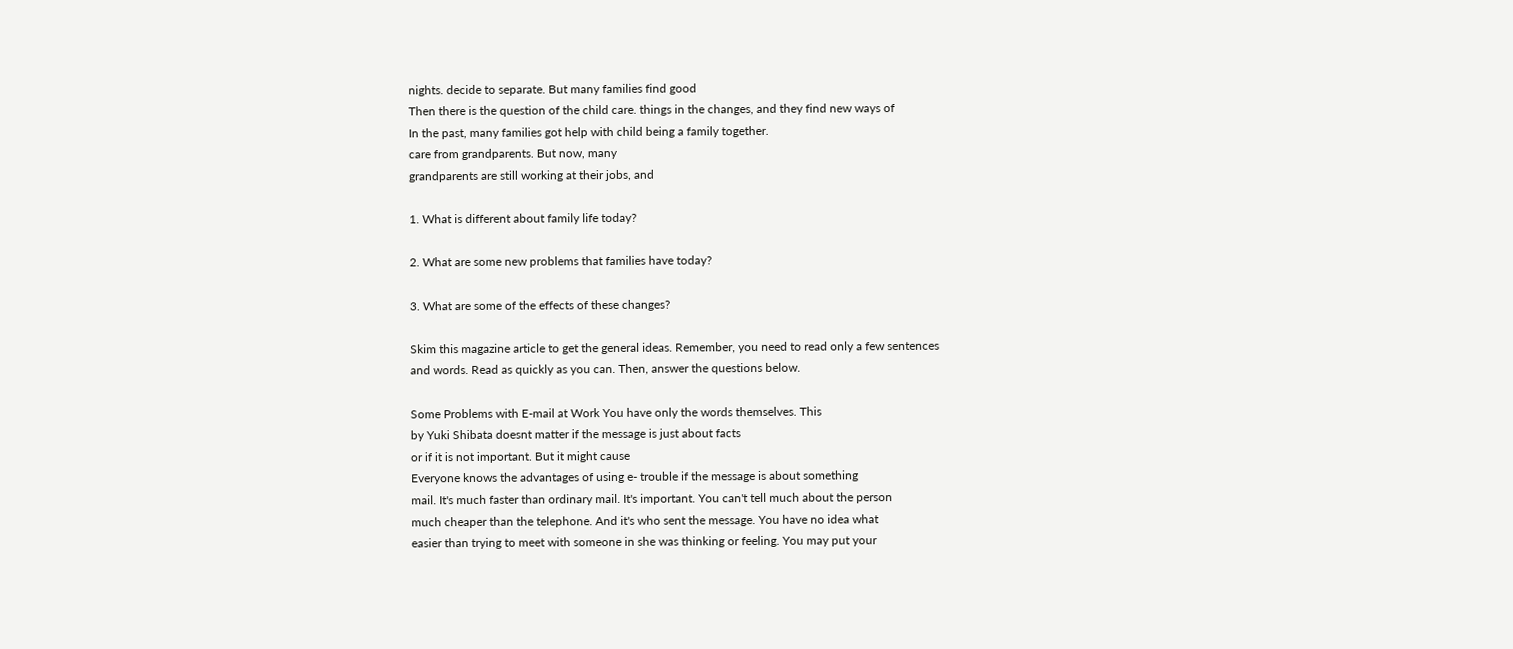nights. decide to separate. But many families find good
Then there is the question of the child care. things in the changes, and they find new ways of
In the past, many families got help with child being a family together.
care from grandparents. But now, many
grandparents are still working at their jobs, and

1. What is different about family life today?

2. What are some new problems that families have today?

3. What are some of the effects of these changes?

Skim this magazine article to get the general ideas. Remember, you need to read only a few sentences
and words. Read as quickly as you can. Then, answer the questions below.

Some Problems with E-mail at Work You have only the words themselves. This
by Yuki Shibata doesnt matter if the message is just about facts
or if it is not important. But it might cause
Everyone knows the advantages of using e- trouble if the message is about something
mail. It's much faster than ordinary mail. It's important. You can't tell much about the person
much cheaper than the telephone. And it's who sent the message. You have no idea what
easier than trying to meet with someone in she was thinking or feeling. You may put your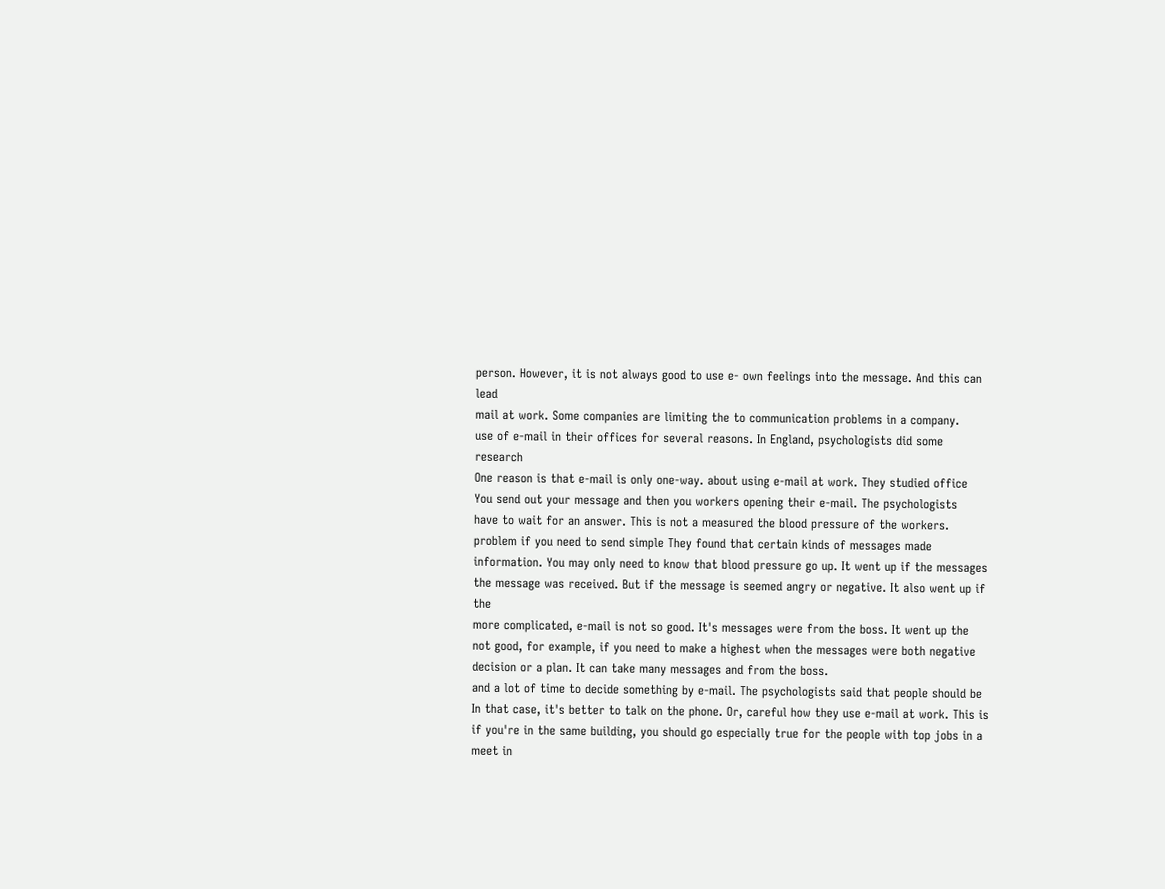person. However, it is not always good to use e- own feelings into the message. And this can lead
mail at work. Some companies are limiting the to communication problems in a company.
use of e-mail in their offices for several reasons. In England, psychologists did some research
One reason is that e-mail is only one-way. about using e-mail at work. They studied office
You send out your message and then you workers opening their e-mail. The psychologists
have to wait for an answer. This is not a measured the blood pressure of the workers.
problem if you need to send simple They found that certain kinds of messages made
information. You may only need to know that blood pressure go up. It went up if the messages
the message was received. But if the message is seemed angry or negative. It also went up if the
more complicated, e-mail is not so good. It's messages were from the boss. It went up the
not good, for example, if you need to make a highest when the messages were both negative
decision or a plan. It can take many messages and from the boss.
and a lot of time to decide something by e-mail. The psychologists said that people should be
In that case, it's better to talk on the phone. Or, careful how they use e-mail at work. This is
if you're in the same building, you should go especially true for the people with top jobs in a
meet in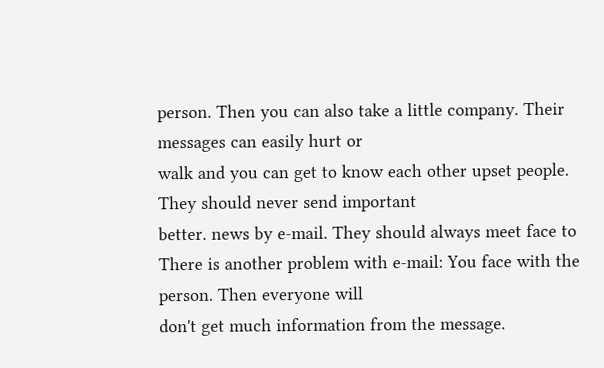person. Then you can also take a little company. Their messages can easily hurt or
walk and you can get to know each other upset people. They should never send important
better. news by e-mail. They should always meet face to
There is another problem with e-mail: You face with the person. Then everyone will
don't get much information from the message.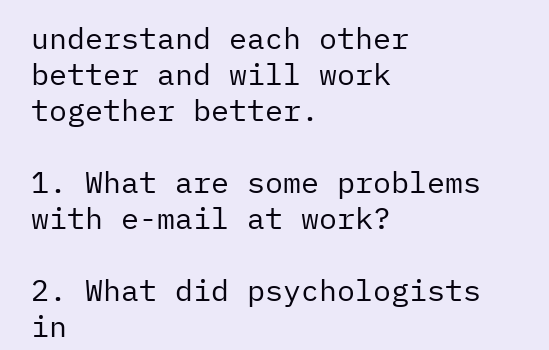understand each other better and will work
together better.

1. What are some problems with e-mail at work?

2. What did psychologists in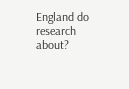England do research about?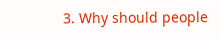3. Why should people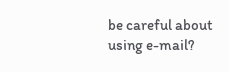be careful about using e-mail?